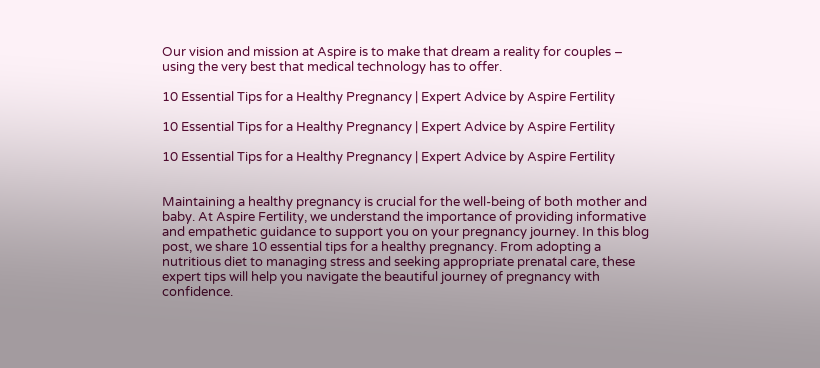Our vision and mission at Aspire is to make that dream a reality for couples – using the very best that medical technology has to offer.

10 Essential Tips for a Healthy Pregnancy | Expert Advice by Aspire Fertility

10 Essential Tips for a Healthy Pregnancy | Expert Advice by Aspire Fertility

10 Essential Tips for a Healthy Pregnancy | Expert Advice by Aspire Fertility


Maintaining a healthy pregnancy is crucial for the well-being of both mother and baby. At Aspire Fertility, we understand the importance of providing informative and empathetic guidance to support you on your pregnancy journey. In this blog post, we share 10 essential tips for a healthy pregnancy. From adopting a nutritious diet to managing stress and seeking appropriate prenatal care, these expert tips will help you navigate the beautiful journey of pregnancy with confidence.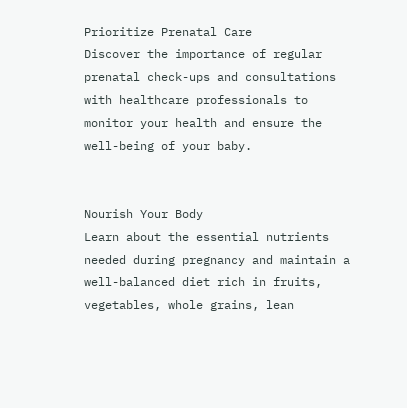Prioritize Prenatal Care
Discover the importance of regular prenatal check-ups and consultations with healthcare professionals to monitor your health and ensure the well-being of your baby.


Nourish Your Body
Learn about the essential nutrients needed during pregnancy and maintain a well-balanced diet rich in fruits, vegetables, whole grains, lean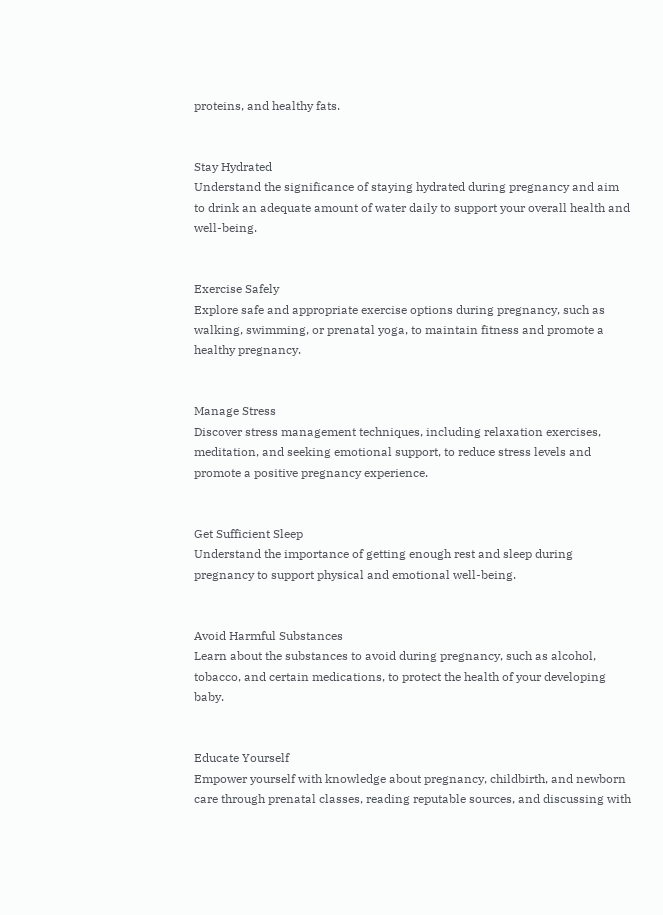proteins, and healthy fats.


Stay Hydrated
Understand the significance of staying hydrated during pregnancy and aim to drink an adequate amount of water daily to support your overall health and well-being.


Exercise Safely
Explore safe and appropriate exercise options during pregnancy, such as walking, swimming, or prenatal yoga, to maintain fitness and promote a healthy pregnancy.


Manage Stress
Discover stress management techniques, including relaxation exercises, meditation, and seeking emotional support, to reduce stress levels and promote a positive pregnancy experience.


Get Sufficient Sleep
Understand the importance of getting enough rest and sleep during pregnancy to support physical and emotional well-being.


Avoid Harmful Substances
Learn about the substances to avoid during pregnancy, such as alcohol, tobacco, and certain medications, to protect the health of your developing baby.


Educate Yourself
Empower yourself with knowledge about pregnancy, childbirth, and newborn care through prenatal classes, reading reputable sources, and discussing with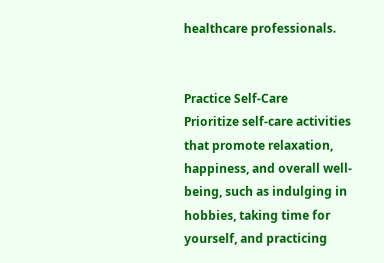healthcare professionals.


Practice Self-Care
Prioritize self-care activities that promote relaxation, happiness, and overall well-being, such as indulging in hobbies, taking time for yourself, and practicing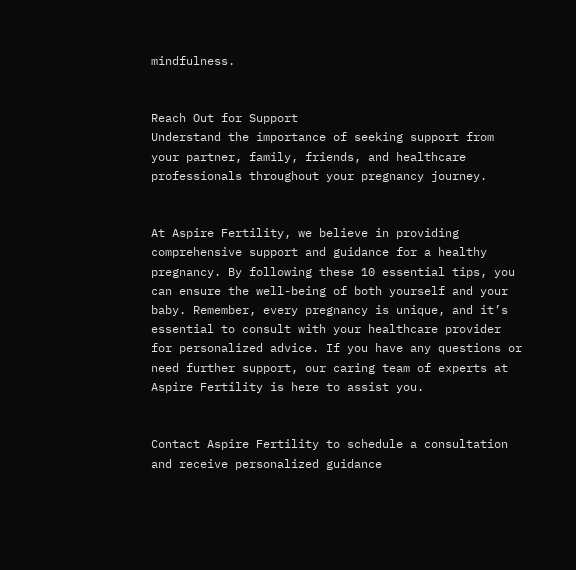mindfulness.


Reach Out for Support
Understand the importance of seeking support from your partner, family, friends, and healthcare professionals throughout your pregnancy journey.


At Aspire Fertility, we believe in providing comprehensive support and guidance for a healthy pregnancy. By following these 10 essential tips, you can ensure the well-being of both yourself and your baby. Remember, every pregnancy is unique, and it’s essential to consult with your healthcare provider for personalized advice. If you have any questions or need further support, our caring team of experts at Aspire Fertility is here to assist you.


Contact Aspire Fertility to schedule a consultation and receive personalized guidance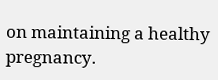on maintaining a healthy pregnancy.